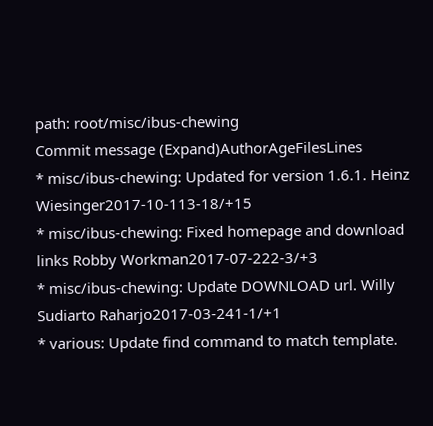path: root/misc/ibus-chewing
Commit message (Expand)AuthorAgeFilesLines
* misc/ibus-chewing: Updated for version 1.6.1. Heinz Wiesinger2017-10-113-18/+15
* misc/ibus-chewing: Fixed homepage and download links Robby Workman2017-07-222-3/+3
* misc/ibus-chewing: Update DOWNLOAD url. Willy Sudiarto Raharjo2017-03-241-1/+1
* various: Update find command to match template.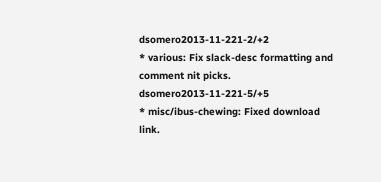dsomero2013-11-221-2/+2
* various: Fix slack-desc formatting and comment nit picks. dsomero2013-11-221-5/+5
* misc/ibus-chewing: Fixed download link.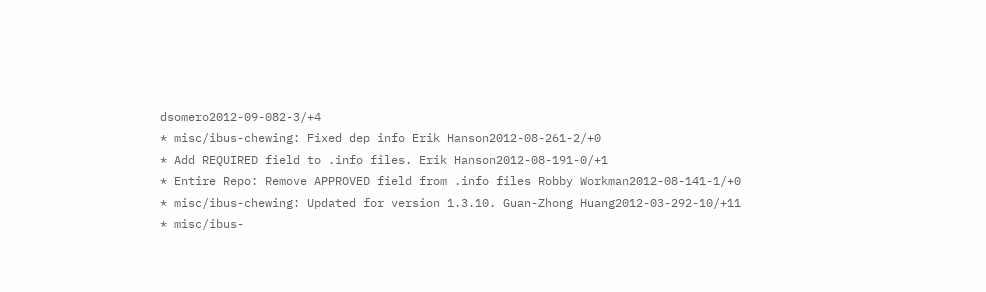dsomero2012-09-082-3/+4
* misc/ibus-chewing: Fixed dep info Erik Hanson2012-08-261-2/+0
* Add REQUIRED field to .info files. Erik Hanson2012-08-191-0/+1
* Entire Repo: Remove APPROVED field from .info files Robby Workman2012-08-141-1/+0
* misc/ibus-chewing: Updated for version 1.3.10. Guan-Zhong Huang2012-03-292-10/+11
* misc/ibus-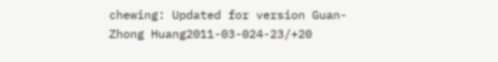chewing: Updated for version Guan-Zhong Huang2011-03-024-23/+20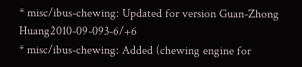* misc/ibus-chewing: Updated for version Guan-Zhong Huang2010-09-093-6/+6
* misc/ibus-chewing: Added (chewing engine for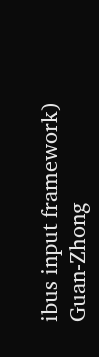ibus input framework) Guan-Zhong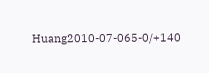Huang2010-07-065-0/+140